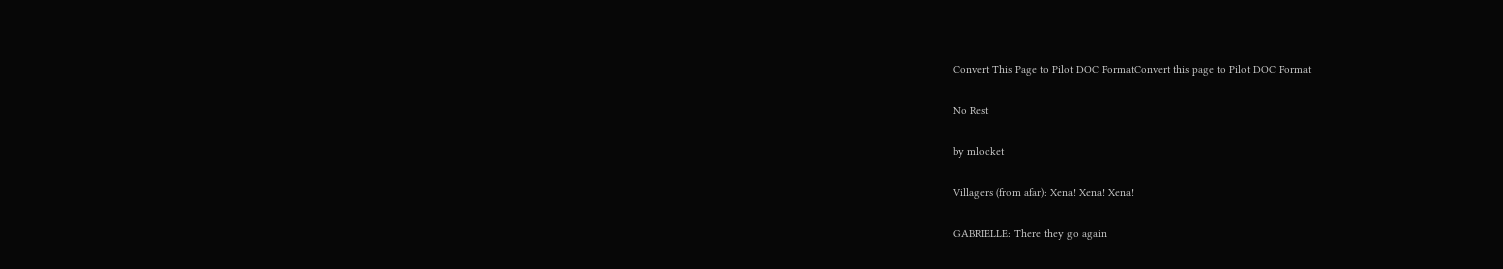Convert This Page to Pilot DOC FormatConvert this page to Pilot DOC Format

No Rest

by mlocket

Villagers (from afar): Xena! Xena! Xena!

GABRIELLE: There they go again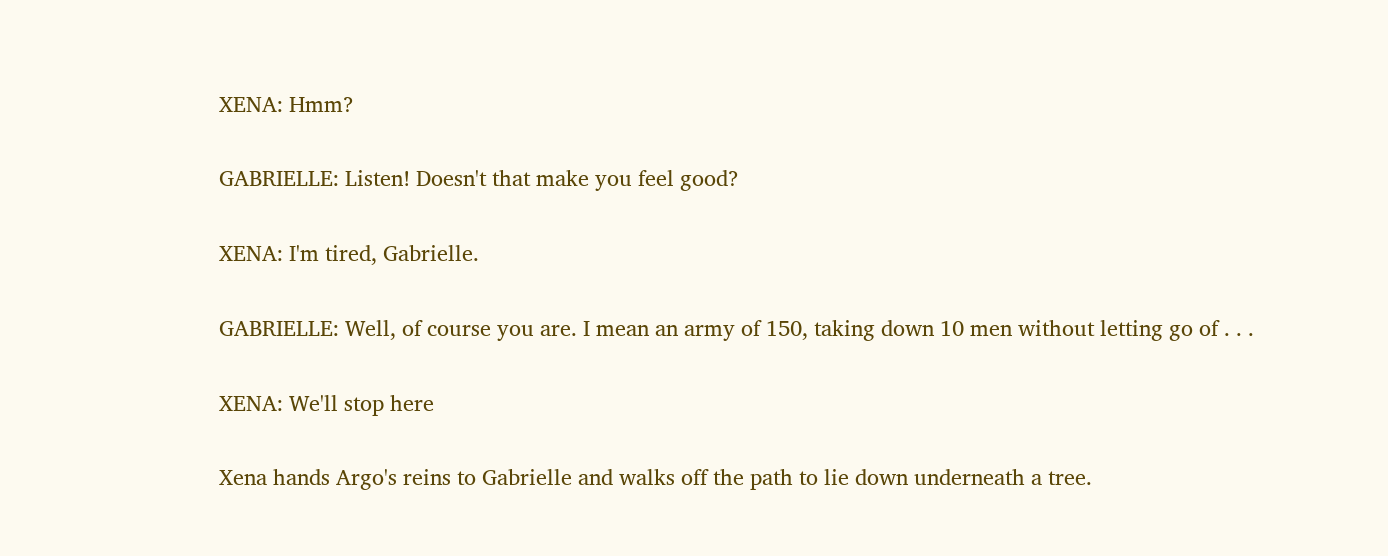XENA: Hmm?

GABRIELLE: Listen! Doesn't that make you feel good?

XENA: I'm tired, Gabrielle.

GABRIELLE: Well, of course you are. I mean an army of 150, taking down 10 men without letting go of . . .

XENA: We'll stop here

Xena hands Argo's reins to Gabrielle and walks off the path to lie down underneath a tree.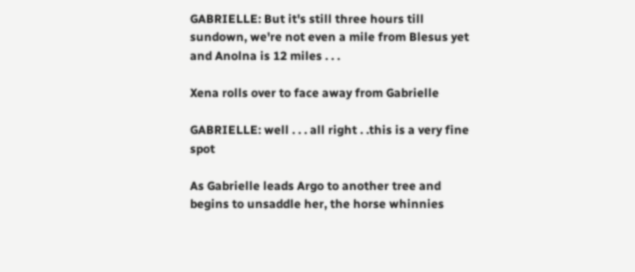GABRIELLE: But it's still three hours till sundown, we're not even a mile from Blesus yet and Anolna is 12 miles . . .

Xena rolls over to face away from Gabrielle

GABRIELLE: well . . . all right . .this is a very fine spot

As Gabrielle leads Argo to another tree and begins to unsaddle her, the horse whinnies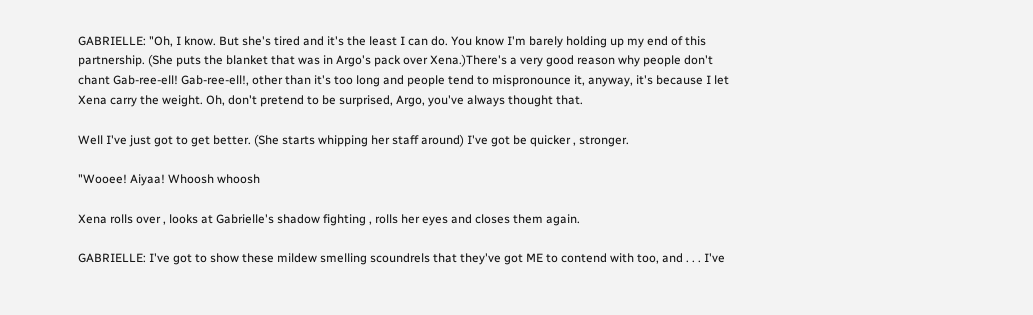GABRIELLE: "Oh, I know. But she's tired and it's the least I can do. You know I'm barely holding up my end of this partnership. (She puts the blanket that was in Argo's pack over Xena.)There's a very good reason why people don't chant Gab-ree-ell! Gab-ree-ell!, other than it's too long and people tend to mispronounce it, anyway, it's because I let Xena carry the weight. Oh, don't pretend to be surprised, Argo, you've always thought that.

Well I've just got to get better. (She starts whipping her staff around) I've got be quicker , stronger.

"Wooee! Aiyaa! Whoosh whoosh

Xena rolls over , looks at Gabrielle's shadow fighting , rolls her eyes and closes them again.

GABRIELLE: I've got to show these mildew smelling scoundrels that they've got ME to contend with too, and . . . I've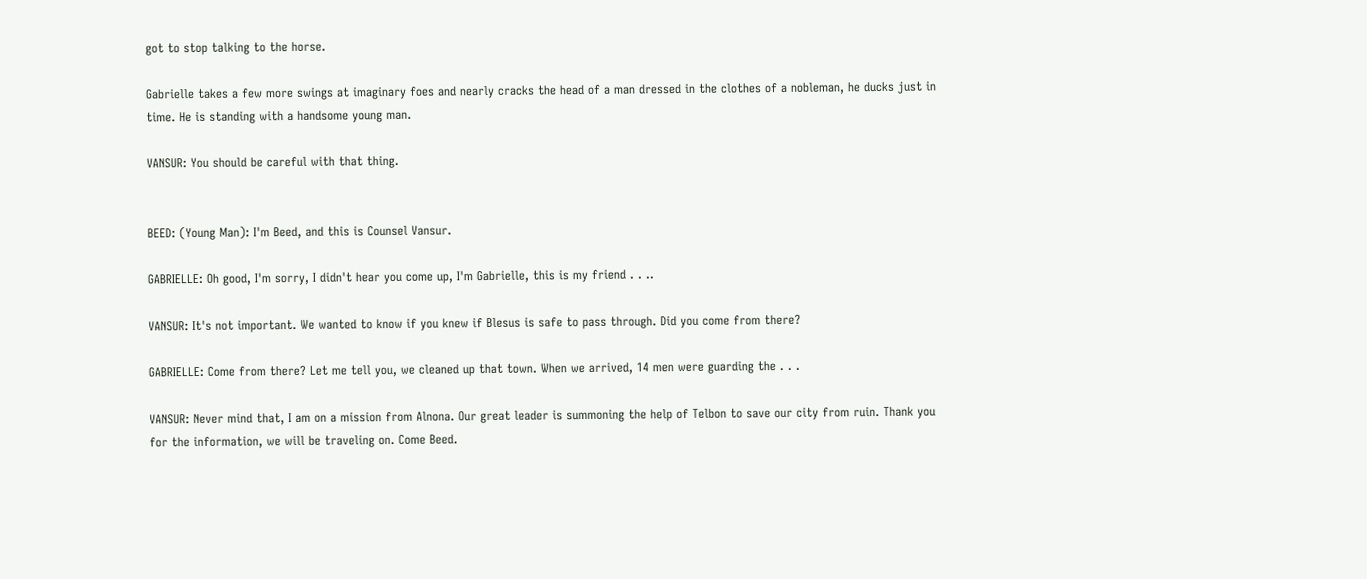got to stop talking to the horse.

Gabrielle takes a few more swings at imaginary foes and nearly cracks the head of a man dressed in the clothes of a nobleman, he ducks just in time. He is standing with a handsome young man.

VANSUR: You should be careful with that thing.


BEED: (Young Man): I'm Beed, and this is Counsel Vansur.

GABRIELLE: Oh good, I'm sorry, I didn't hear you come up, I'm Gabrielle, this is my friend . . ..

VANSUR: It's not important. We wanted to know if you knew if Blesus is safe to pass through. Did you come from there?

GABRIELLE: Come from there? Let me tell you, we cleaned up that town. When we arrived, 14 men were guarding the . . .

VANSUR: Never mind that, I am on a mission from Alnona. Our great leader is summoning the help of Telbon to save our city from ruin. Thank you for the information, we will be traveling on. Come Beed.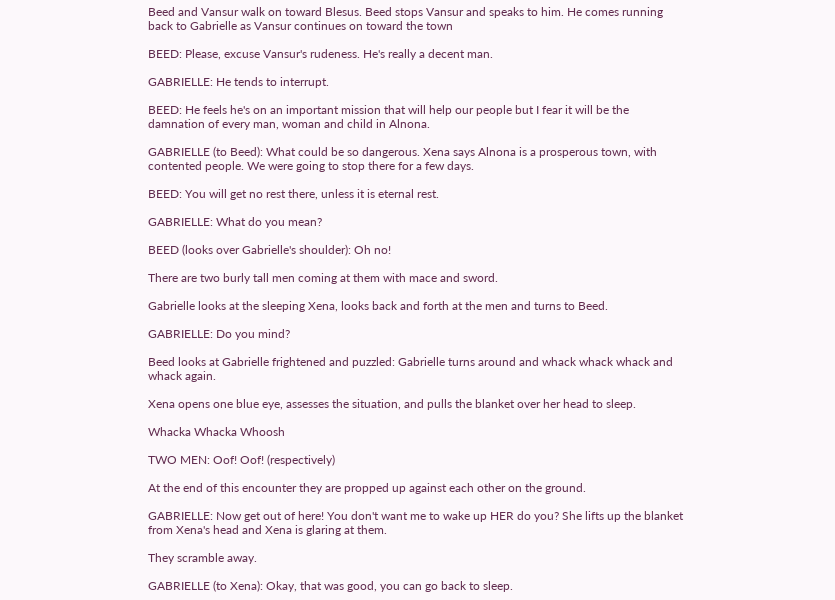Beed and Vansur walk on toward Blesus. Beed stops Vansur and speaks to him. He comes running back to Gabrielle as Vansur continues on toward the town

BEED: Please, excuse Vansur's rudeness. He's really a decent man.

GABRIELLE: He tends to interrupt.

BEED: He feels he's on an important mission that will help our people but I fear it will be the damnation of every man, woman and child in Alnona.

GABRIELLE (to Beed): What could be so dangerous. Xena says Alnona is a prosperous town, with contented people. We were going to stop there for a few days.

BEED: You will get no rest there, unless it is eternal rest.

GABRIELLE: What do you mean?

BEED (looks over Gabrielle's shoulder): Oh no!

There are two burly tall men coming at them with mace and sword.

Gabrielle looks at the sleeping Xena, looks back and forth at the men and turns to Beed.

GABRIELLE: Do you mind?

Beed looks at Gabrielle frightened and puzzled: Gabrielle turns around and whack whack whack and whack again.

Xena opens one blue eye, assesses the situation, and pulls the blanket over her head to sleep.

Whacka Whacka Whoosh

TWO MEN: Oof! Oof! (respectively)

At the end of this encounter they are propped up against each other on the ground.

GABRIELLE: Now get out of here! You don't want me to wake up HER do you? She lifts up the blanket from Xena's head and Xena is glaring at them.

They scramble away.

GABRIELLE (to Xena): Okay, that was good, you can go back to sleep.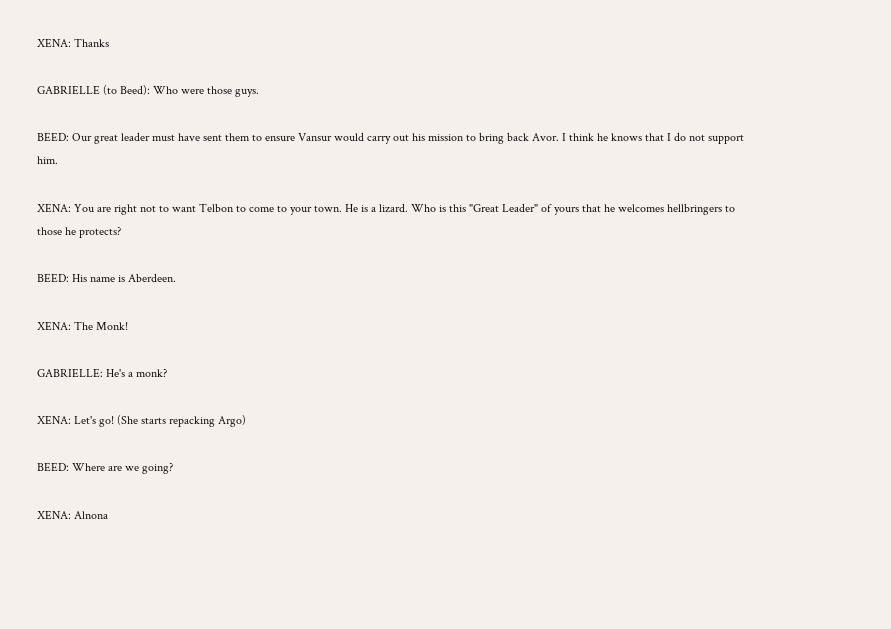XENA: Thanks

GABRIELLE (to Beed): Who were those guys.

BEED: Our great leader must have sent them to ensure Vansur would carry out his mission to bring back Avor. I think he knows that I do not support him.

XENA: You are right not to want Telbon to come to your town. He is a lizard. Who is this "Great Leader" of yours that he welcomes hellbringers to those he protects?

BEED: His name is Aberdeen.

XENA: The Monk!

GABRIELLE: He's a monk?

XENA: Let's go! (She starts repacking Argo)

BEED: Where are we going?

XENA: Alnona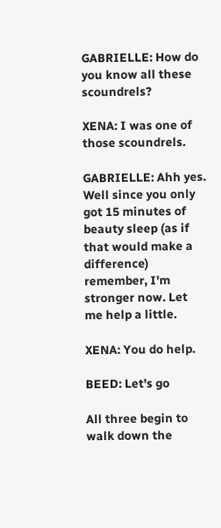GABRIELLE: How do you know all these scoundrels?

XENA: I was one of those scoundrels.

GABRIELLE: Ahh yes. Well since you only got 15 minutes of beauty sleep (as if that would make a difference) remember, I'm stronger now. Let me help a little.

XENA: You do help.

BEED: Let's go

All three begin to walk down the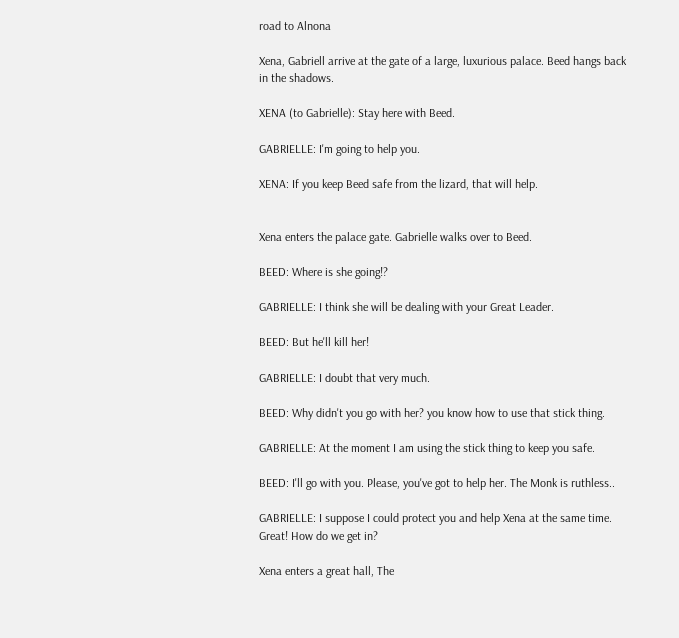road to Alnona

Xena, Gabriell arrive at the gate of a large, luxurious palace. Beed hangs back in the shadows.

XENA (to Gabrielle): Stay here with Beed.

GABRIELLE: I'm going to help you.

XENA: If you keep Beed safe from the lizard, that will help.


Xena enters the palace gate. Gabrielle walks over to Beed.

BEED: Where is she going!?

GABRIELLE: I think she will be dealing with your Great Leader.

BEED: But he'll kill her!

GABRIELLE: I doubt that very much.

BEED: Why didn't you go with her? you know how to use that stick thing.

GABRIELLE: At the moment I am using the stick thing to keep you safe.

BEED: I'll go with you. Please, you've got to help her. The Monk is ruthless..

GABRIELLE: I suppose I could protect you and help Xena at the same time. Great! How do we get in?

Xena enters a great hall, The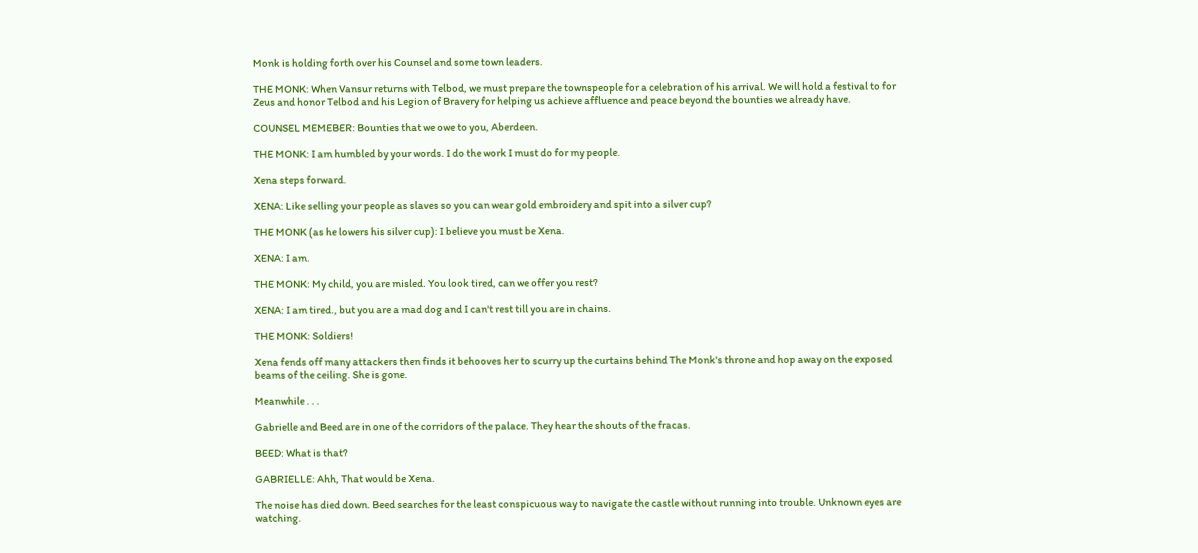Monk is holding forth over his Counsel and some town leaders.

THE MONK: When Vansur returns with Telbod, we must prepare the townspeople for a celebration of his arrival. We will hold a festival to for Zeus and honor Telbod and his Legion of Bravery for helping us achieve affluence and peace beyond the bounties we already have.

COUNSEL MEMEBER: Bounties that we owe to you, Aberdeen.

THE MONK: I am humbled by your words. I do the work I must do for my people.

Xena steps forward.

XENA: Like selling your people as slaves so you can wear gold embroidery and spit into a silver cup?

THE MONK (as he lowers his silver cup): I believe you must be Xena.

XENA: I am.

THE MONK: My child, you are misled. You look tired, can we offer you rest?

XENA: I am tired., but you are a mad dog and I can't rest till you are in chains.

THE MONK: Soldiers!

Xena fends off many attackers then finds it behooves her to scurry up the curtains behind The Monk's throne and hop away on the exposed beams of the ceiling. She is gone.

Meanwhile . . .

Gabrielle and Beed are in one of the corridors of the palace. They hear the shouts of the fracas.

BEED: What is that?

GABRIELLE: Ahh, That would be Xena.

The noise has died down. Beed searches for the least conspicuous way to navigate the castle without running into trouble. Unknown eyes are watching.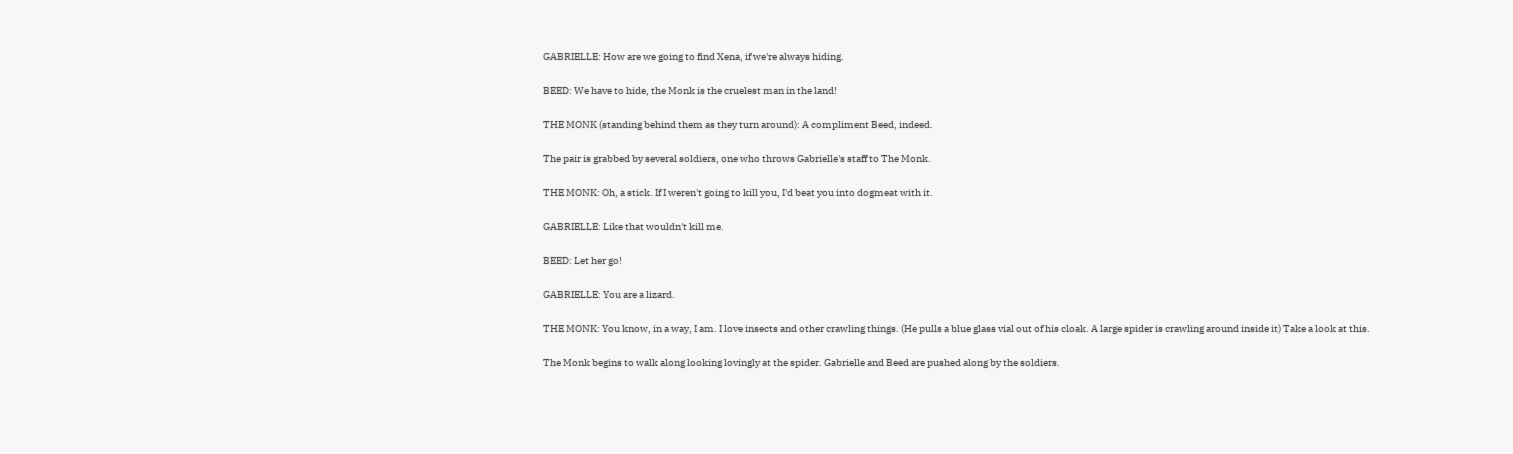GABRIELLE: How are we going to find Xena, if we're always hiding.

BEED: We have to hide, the Monk is the cruelest man in the land!

THE MONK (standing behind them as they turn around): A compliment Beed, indeed.

The pair is grabbed by several soldiers, one who throws Gabrielle's staff to The Monk.

THE MONK: Oh, a stick. If I weren't going to kill you, I'd beat you into dogmeat with it.

GABRIELLE: Like that wouldn't kill me.

BEED: Let her go!

GABRIELLE: You are a lizard.

THE MONK: You know, in a way, I am. I love insects and other crawling things. (He pulls a blue glass vial out of his cloak. A large spider is crawling around inside it) Take a look at this.

The Monk begins to walk along looking lovingly at the spider. Gabrielle and Beed are pushed along by the soldiers.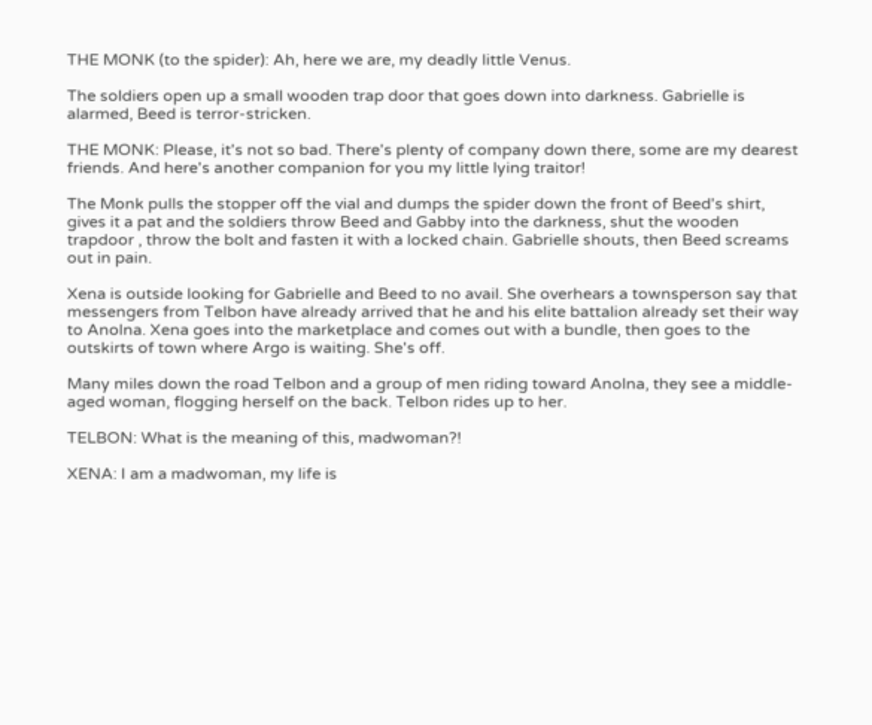THE MONK (to the spider): Ah, here we are, my deadly little Venus.

The soldiers open up a small wooden trap door that goes down into darkness. Gabrielle is alarmed, Beed is terror-stricken.

THE MONK: Please, it's not so bad. There's plenty of company down there, some are my dearest friends. And here's another companion for you my little lying traitor!

The Monk pulls the stopper off the vial and dumps the spider down the front of Beed's shirt, gives it a pat and the soldiers throw Beed and Gabby into the darkness, shut the wooden trapdoor , throw the bolt and fasten it with a locked chain. Gabrielle shouts, then Beed screams out in pain.

Xena is outside looking for Gabrielle and Beed to no avail. She overhears a townsperson say that messengers from Telbon have already arrived that he and his elite battalion already set their way to Anolna. Xena goes into the marketplace and comes out with a bundle, then goes to the outskirts of town where Argo is waiting. She's off.

Many miles down the road Telbon and a group of men riding toward Anolna, they see a middle-aged woman, flogging herself on the back. Telbon rides up to her.

TELBON: What is the meaning of this, madwoman?!

XENA: I am a madwoman, my life is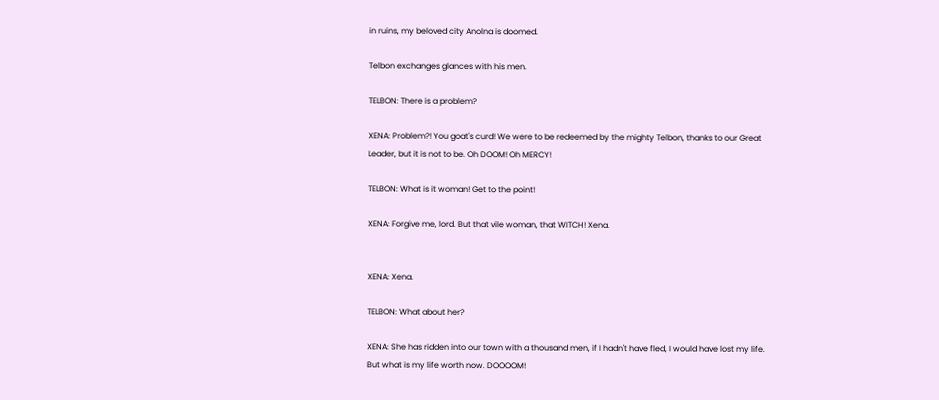in ruins, my beloved city Anolna is doomed.

Telbon exchanges glances with his men.

TELBON: There is a problem?

XENA: Problem?! You goat's curd! We were to be redeemed by the mighty Telbon, thanks to our Great Leader, but it is not to be. Oh DOOM! Oh MERCY!

TELBON: What is it woman! Get to the point!

XENA: Forgive me, lord. But that vile woman, that WITCH! Xena.


XENA: Xena.

TELBON: What about her?

XENA: She has ridden into our town with a thousand men, if I hadn't have fled, I would have lost my life. But what is my life worth now. DOOOOM!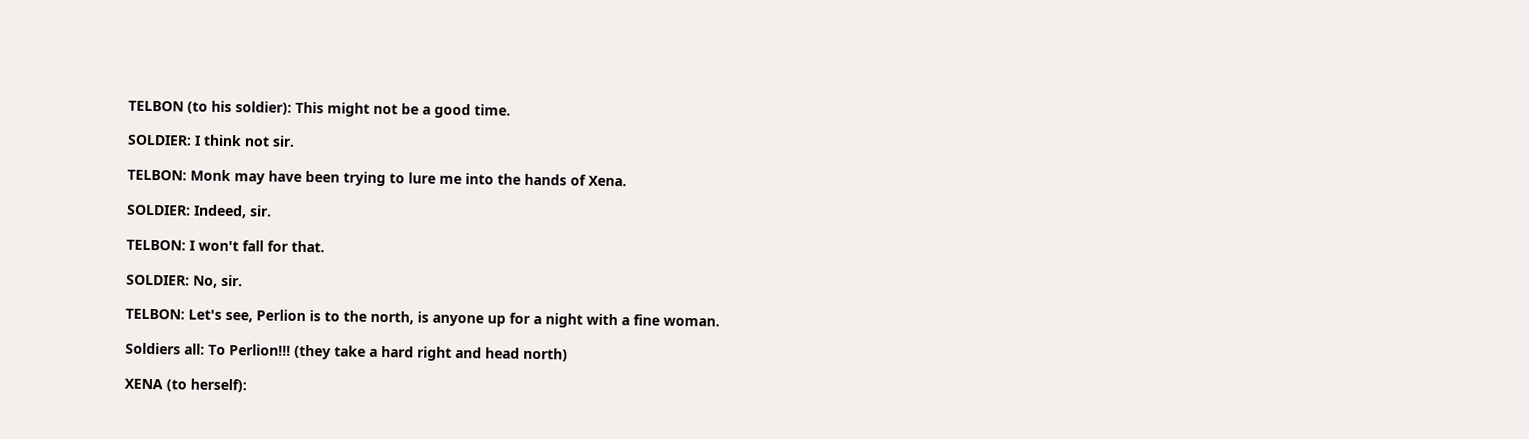TELBON (to his soldier): This might not be a good time.

SOLDIER: I think not sir.

TELBON: Monk may have been trying to lure me into the hands of Xena.

SOLDIER: Indeed, sir.

TELBON: I won't fall for that.

SOLDIER: No, sir.

TELBON: Let's see, Perlion is to the north, is anyone up for a night with a fine woman.

Soldiers all: To Perlion!!! (they take a hard right and head north)

XENA (to herself):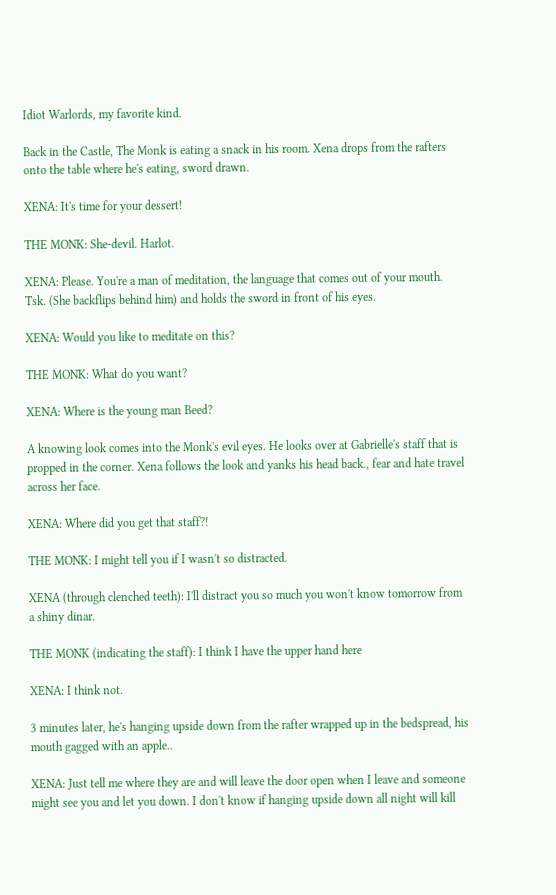Idiot Warlords, my favorite kind.

Back in the Castle, The Monk is eating a snack in his room. Xena drops from the rafters onto the table where he's eating, sword drawn.

XENA: It's time for your dessert!

THE MONK: She-devil. Harlot.

XENA: Please. You're a man of meditation, the language that comes out of your mouth. Tsk. (She backflips behind him) and holds the sword in front of his eyes.

XENA: Would you like to meditate on this?

THE MONK: What do you want?

XENA: Where is the young man Beed?

A knowing look comes into the Monk's evil eyes. He looks over at Gabrielle's staff that is propped in the corner. Xena follows the look and yanks his head back., fear and hate travel across her face.

XENA: Where did you get that staff?!

THE MONK: I might tell you if I wasn't so distracted.

XENA (through clenched teeth): I'll distract you so much you won't know tomorrow from a shiny dinar.

THE MONK (indicating the staff): I think I have the upper hand here

XENA: I think not.

3 minutes later, he's hanging upside down from the rafter wrapped up in the bedspread, his mouth gagged with an apple..

XENA: Just tell me where they are and will leave the door open when I leave and someone might see you and let you down. I don't know if hanging upside down all night will kill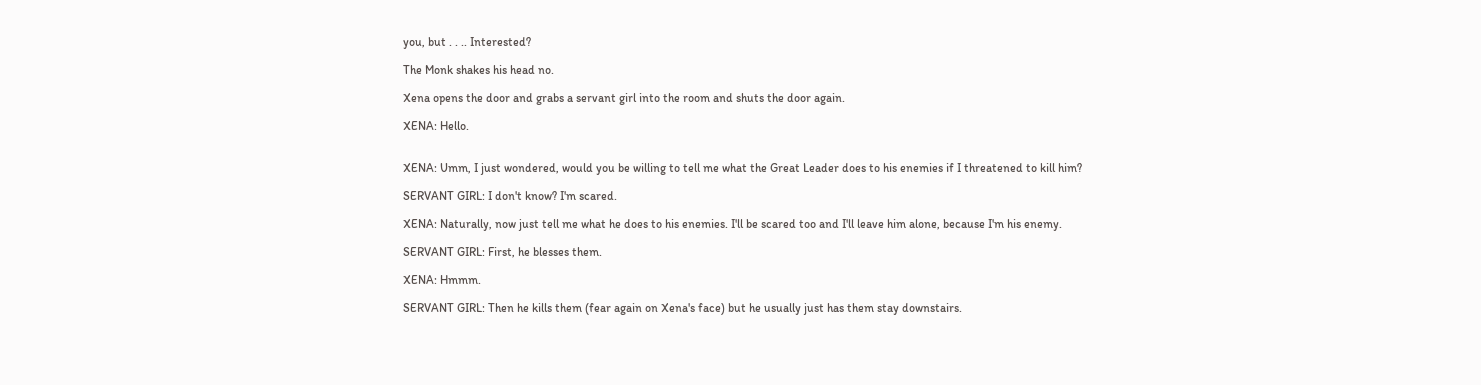you, but . . .. Interested?

The Monk shakes his head no.

Xena opens the door and grabs a servant girl into the room and shuts the door again.

XENA: Hello.


XENA: Umm, I just wondered, would you be willing to tell me what the Great Leader does to his enemies if I threatened to kill him?

SERVANT GIRL: I don't know? I'm scared.

XENA: Naturally, now just tell me what he does to his enemies. I'll be scared too and I'll leave him alone, because I'm his enemy.

SERVANT GIRL: First, he blesses them.

XENA: Hmmm.

SERVANT GIRL: Then he kills them (fear again on Xena's face) but he usually just has them stay downstairs.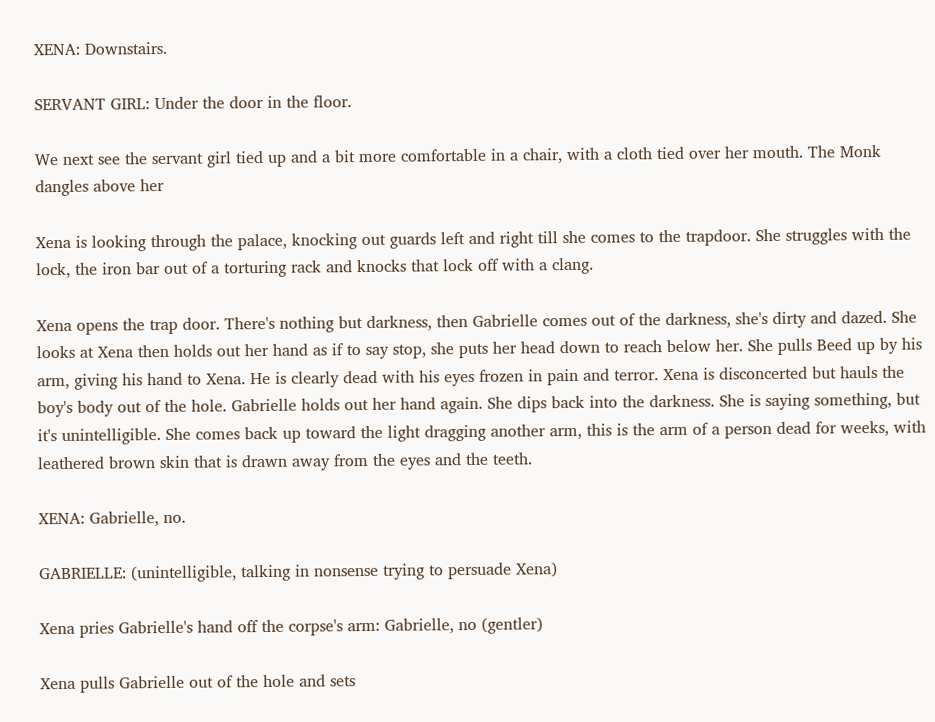XENA: Downstairs.

SERVANT GIRL: Under the door in the floor.

We next see the servant girl tied up and a bit more comfortable in a chair, with a cloth tied over her mouth. The Monk dangles above her

Xena is looking through the palace, knocking out guards left and right till she comes to the trapdoor. She struggles with the lock, the iron bar out of a torturing rack and knocks that lock off with a clang.

Xena opens the trap door. There's nothing but darkness, then Gabrielle comes out of the darkness, she's dirty and dazed. She looks at Xena then holds out her hand as if to say stop, she puts her head down to reach below her. She pulls Beed up by his arm, giving his hand to Xena. He is clearly dead with his eyes frozen in pain and terror. Xena is disconcerted but hauls the boy's body out of the hole. Gabrielle holds out her hand again. She dips back into the darkness. She is saying something, but it's unintelligible. She comes back up toward the light dragging another arm, this is the arm of a person dead for weeks, with leathered brown skin that is drawn away from the eyes and the teeth.

XENA: Gabrielle, no.

GABRIELLE: (unintelligible, talking in nonsense trying to persuade Xena)

Xena pries Gabrielle's hand off the corpse's arm: Gabrielle, no (gentler)

Xena pulls Gabrielle out of the hole and sets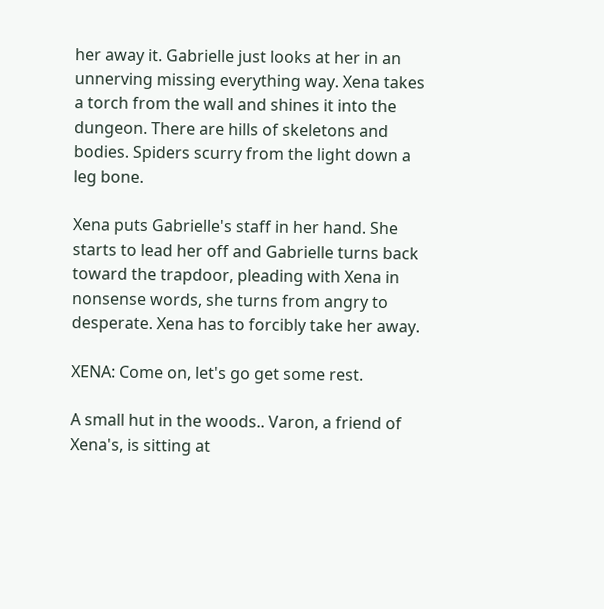her away it. Gabrielle just looks at her in an unnerving missing everything way. Xena takes a torch from the wall and shines it into the dungeon. There are hills of skeletons and bodies. Spiders scurry from the light down a leg bone.

Xena puts Gabrielle's staff in her hand. She starts to lead her off and Gabrielle turns back toward the trapdoor, pleading with Xena in nonsense words, she turns from angry to desperate. Xena has to forcibly take her away.

XENA: Come on, let's go get some rest.

A small hut in the woods.. Varon, a friend of Xena's, is sitting at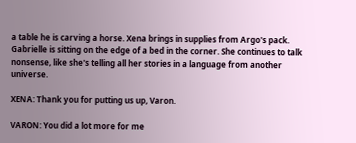a table he is carving a horse. Xena brings in supplies from Argo's pack. Gabrielle is sitting on the edge of a bed in the corner. She continues to talk nonsense, like she's telling all her stories in a language from another universe.

XENA: Thank you for putting us up, Varon.

VARON: You did a lot more for me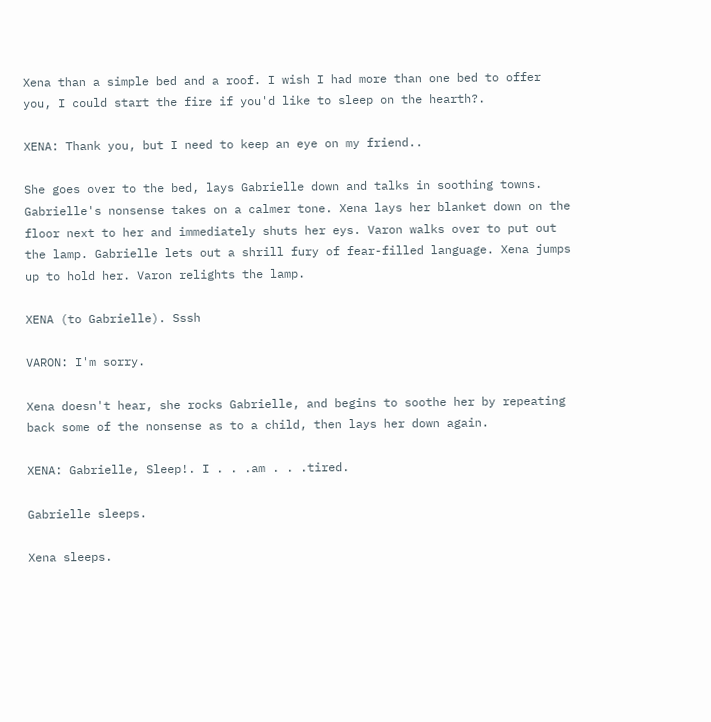Xena than a simple bed and a roof. I wish I had more than one bed to offer you, I could start the fire if you'd like to sleep on the hearth?.

XENA: Thank you, but I need to keep an eye on my friend..

She goes over to the bed, lays Gabrielle down and talks in soothing towns. Gabrielle's nonsense takes on a calmer tone. Xena lays her blanket down on the floor next to her and immediately shuts her eys. Varon walks over to put out the lamp. Gabrielle lets out a shrill fury of fear-filled language. Xena jumps up to hold her. Varon relights the lamp.

XENA (to Gabrielle). Sssh

VARON: I'm sorry.

Xena doesn't hear, she rocks Gabrielle, and begins to soothe her by repeating back some of the nonsense as to a child, then lays her down again.

XENA: Gabrielle, Sleep!. I . . .am . . .tired.

Gabrielle sleeps.

Xena sleeps.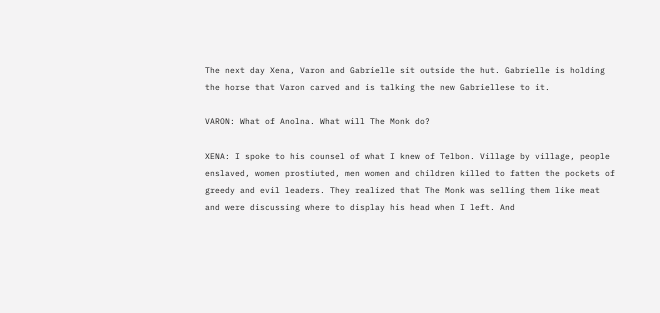The next day Xena, Varon and Gabrielle sit outside the hut. Gabrielle is holding the horse that Varon carved and is talking the new Gabriellese to it.

VARON: What of Anolna. What will The Monk do?

XENA: I spoke to his counsel of what I knew of Telbon. Village by village, people enslaved, women prostiuted, men women and children killed to fatten the pockets of greedy and evil leaders. They realized that The Monk was selling them like meat and were discussing where to display his head when I left. And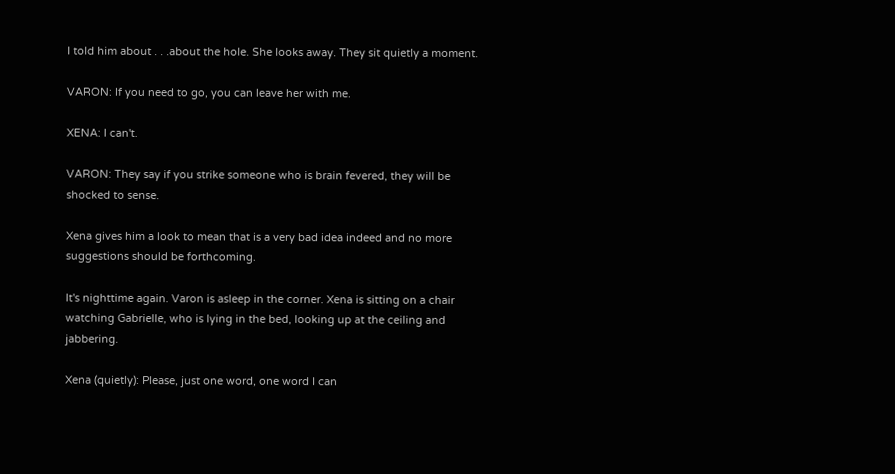I told him about . . .about the hole. She looks away. They sit quietly a moment.

VARON: If you need to go, you can leave her with me.

XENA: I can't.

VARON: They say if you strike someone who is brain fevered, they will be shocked to sense.

Xena gives him a look to mean that is a very bad idea indeed and no more suggestions should be forthcoming.

It's nighttime again. Varon is asleep in the corner. Xena is sitting on a chair watching Gabrielle, who is lying in the bed, looking up at the ceiling and jabbering.

Xena (quietly): Please, just one word, one word I can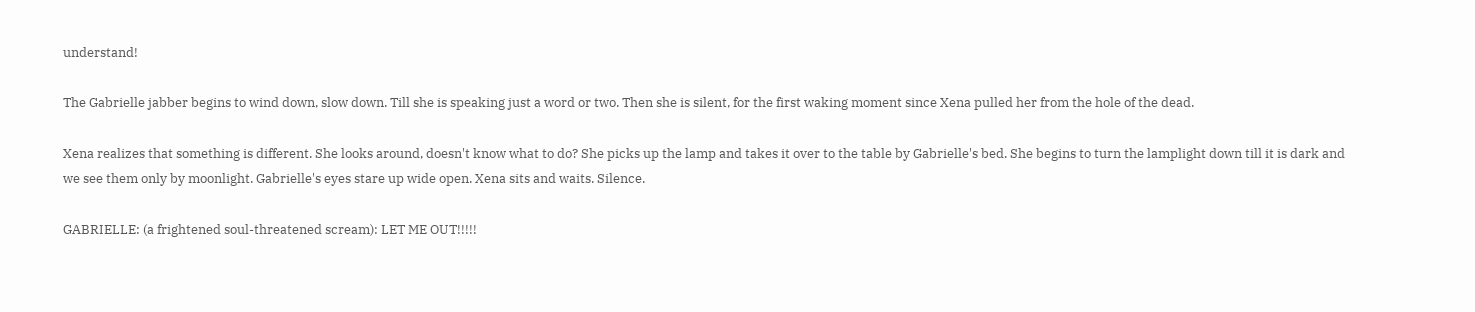understand!

The Gabrielle jabber begins to wind down, slow down. Till she is speaking just a word or two. Then she is silent, for the first waking moment since Xena pulled her from the hole of the dead.

Xena realizes that something is different. She looks around, doesn't know what to do? She picks up the lamp and takes it over to the table by Gabrielle's bed. She begins to turn the lamplight down till it is dark and we see them only by moonlight. Gabrielle's eyes stare up wide open. Xena sits and waits. Silence.

GABRIELLE: (a frightened soul-threatened scream): LET ME OUT!!!!!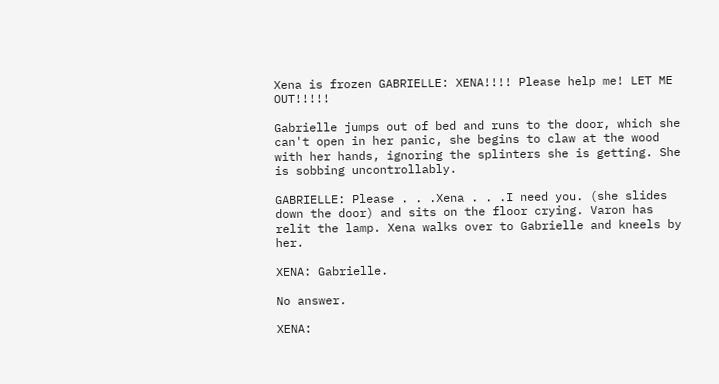Xena is frozen GABRIELLE: XENA!!!! Please help me! LET ME OUT!!!!!

Gabrielle jumps out of bed and runs to the door, which she can't open in her panic, she begins to claw at the wood with her hands, ignoring the splinters she is getting. She is sobbing uncontrollably.

GABRIELLE: Please . . .Xena . . .I need you. (she slides down the door) and sits on the floor crying. Varon has relit the lamp. Xena walks over to Gabrielle and kneels by her.

XENA: Gabrielle.

No answer.

XENA: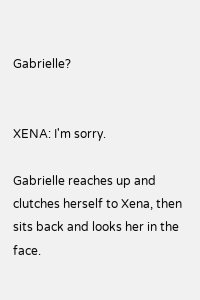Gabrielle?


XENA: I'm sorry.

Gabrielle reaches up and clutches herself to Xena, then sits back and looks her in the face.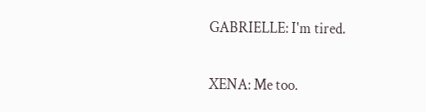GABRIELLE: I'm tired.

XENA: Me too.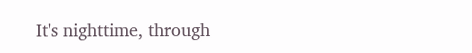It's nighttime, through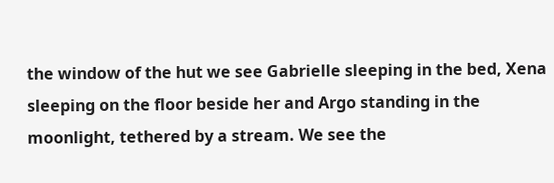the window of the hut we see Gabrielle sleeping in the bed, Xena sleeping on the floor beside her and Argo standing in the moonlight, tethered by a stream. We see the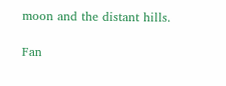moon and the distant hills.

Fan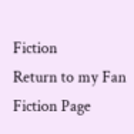Fiction
Return to my Fan Fiction Page